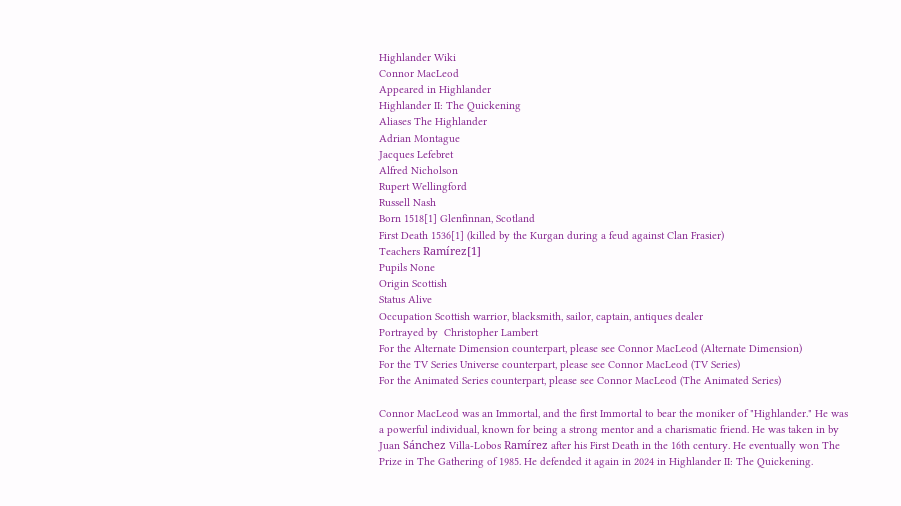Highlander Wiki
Connor MacLeod
Appeared in Highlander
Highlander II: The Quickening
Aliases The Highlander
Adrian Montague
Jacques Lefebret
Alfred Nicholson
Rupert Wellingford
Russell Nash
Born 1518[1] Glenfinnan, Scotland
First Death 1536[1] (killed by the Kurgan during a feud against Clan Frasier)
Teachers Ramírez[1]
Pupils None
Origin Scottish
Status Alive
Occupation Scottish warrior, blacksmith, sailor, captain, antiques dealer
Portrayed by  Christopher Lambert
For the Alternate Dimension counterpart, please see Connor MacLeod (Alternate Dimension)
For the TV Series Universe counterpart, please see Connor MacLeod (TV Series)
For the Animated Series counterpart, please see Connor MacLeod (The Animated Series)

Connor MacLeod was an Immortal, and the first Immortal to bear the moniker of "Highlander." He was a powerful individual, known for being a strong mentor and a charismatic friend. He was taken in by Juan Sánchez Villa-Lobos Ramírez after his First Death in the 16th century. He eventually won The Prize in The Gathering of 1985. He defended it again in 2024 in Highlander II: The Quickening.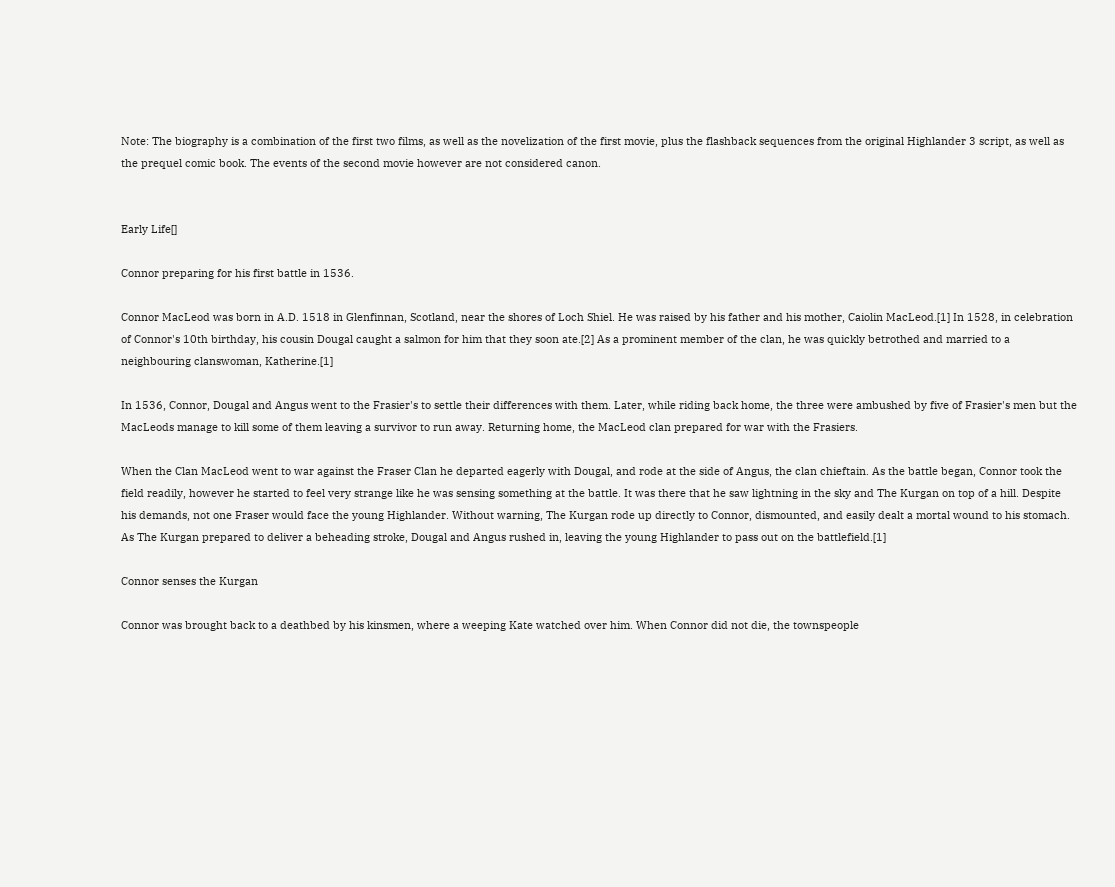Note: The biography is a combination of the first two films, as well as the novelization of the first movie, plus the flashback sequences from the original Highlander 3 script, as well as the prequel comic book. The events of the second movie however are not considered canon.


Early Life[]

Connor preparing for his first battle in 1536.

Connor MacLeod was born in A.D. 1518 in Glenfinnan, Scotland, near the shores of Loch Shiel. He was raised by his father and his mother, Caiolin MacLeod.[1] In 1528, in celebration of Connor's 10th birthday, his cousin Dougal caught a salmon for him that they soon ate.[2] As a prominent member of the clan, he was quickly betrothed and married to a neighbouring clanswoman, Katherine.[1]

In 1536, Connor, Dougal and Angus went to the Frasier's to settle their differences with them. Later, while riding back home, the three were ambushed by five of Frasier's men but the MacLeods manage to kill some of them leaving a survivor to run away. Returning home, the MacLeod clan prepared for war with the Frasiers.

When the Clan MacLeod went to war against the Fraser Clan he departed eagerly with Dougal, and rode at the side of Angus, the clan chieftain. As the battle began, Connor took the field readily, however he started to feel very strange like he was sensing something at the battle. It was there that he saw lightning in the sky and The Kurgan on top of a hill. Despite his demands, not one Fraser would face the young Highlander. Without warning, The Kurgan rode up directly to Connor, dismounted, and easily dealt a mortal wound to his stomach. As The Kurgan prepared to deliver a beheading stroke, Dougal and Angus rushed in, leaving the young Highlander to pass out on the battlefield.[1]

Connor senses the Kurgan

Connor was brought back to a deathbed by his kinsmen, where a weeping Kate watched over him. When Connor did not die, the townspeople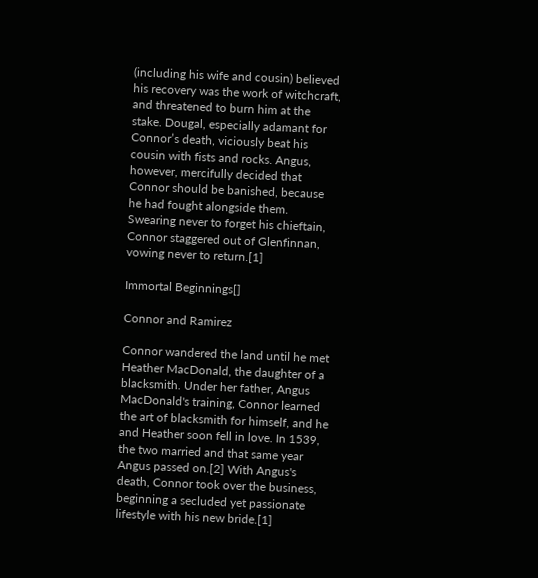(including his wife and cousin) believed his recovery was the work of witchcraft, and threatened to burn him at the stake. Dougal, especially adamant for Connor’s death, viciously beat his cousin with fists and rocks. Angus, however, mercifully decided that Connor should be banished, because he had fought alongside them. Swearing never to forget his chieftain, Connor staggered out of Glenfinnan, vowing never to return.[1]

Immortal Beginnings[]

Connor and Ramirez

Connor wandered the land until he met Heather MacDonald, the daughter of a blacksmith. Under her father, Angus MacDonald's training, Connor learned the art of blacksmith for himself, and he and Heather soon fell in love. In 1539, the two married and that same year Angus passed on.[2] With Angus's death, Connor took over the business, beginning a secluded yet passionate lifestyle with his new bride.[1]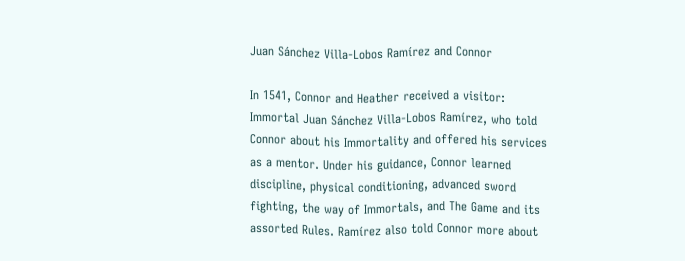Juan Sánchez Villa-Lobos Ramírez and Connor

In 1541, Connor and Heather received a visitor: Immortal Juan Sánchez Villa-Lobos Ramírez, who told Connor about his Immortality and offered his services as a mentor. Under his guidance, Connor learned discipline, physical conditioning, advanced sword fighting, the way of Immortals, and The Game and its assorted Rules. Ramírez also told Connor more about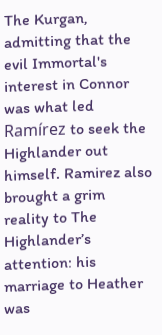The Kurgan, admitting that the evil Immortal's interest in Connor was what led Ramírez to seek the Highlander out himself. Ramirez also brought a grim reality to The Highlander’s attention: his marriage to Heather was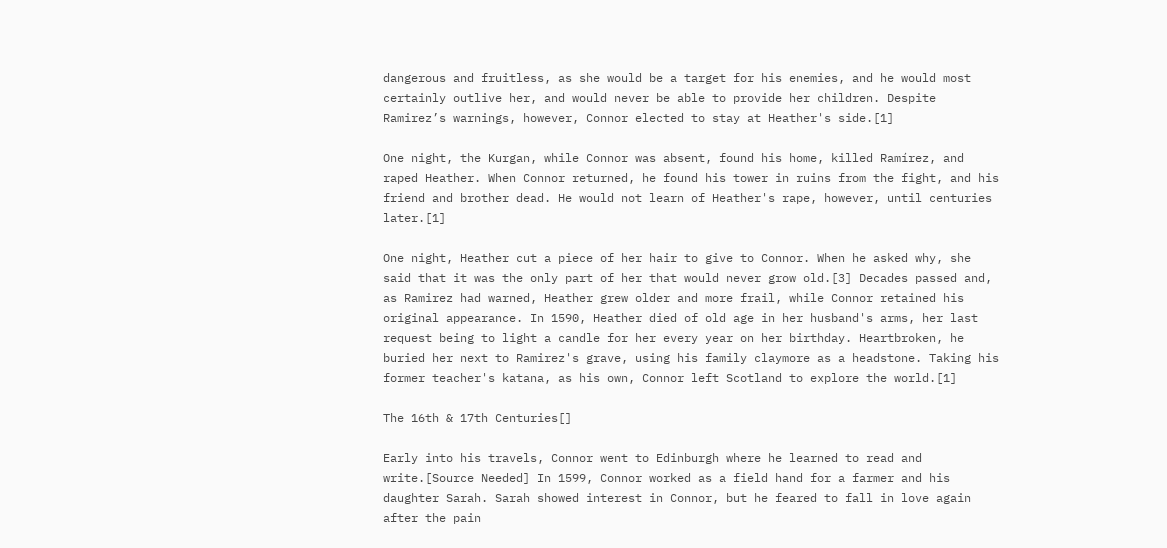dangerous and fruitless, as she would be a target for his enemies, and he would most certainly outlive her, and would never be able to provide her children. Despite Ramirez’s warnings, however, Connor elected to stay at Heather's side.[1]

One night, the Kurgan, while Connor was absent, found his home, killed Ramírez, and raped Heather. When Connor returned, he found his tower in ruins from the fight, and his friend and brother dead. He would not learn of Heather's rape, however, until centuries later.[1]

One night, Heather cut a piece of her hair to give to Connor. When he asked why, she said that it was the only part of her that would never grow old.[3] Decades passed and, as Ramirez had warned, Heather grew older and more frail, while Connor retained his original appearance. In 1590, Heather died of old age in her husband's arms, her last request being to light a candle for her every year on her birthday. Heartbroken, he buried her next to Ramirez's grave, using his family claymore as a headstone. Taking his former teacher's katana, as his own, Connor left Scotland to explore the world.[1]

The 16th & 17th Centuries[]

Early into his travels, Connor went to Edinburgh where he learned to read and write.[Source Needed] In 1599, Connor worked as a field hand for a farmer and his daughter Sarah. Sarah showed interest in Connor, but he feared to fall in love again after the pain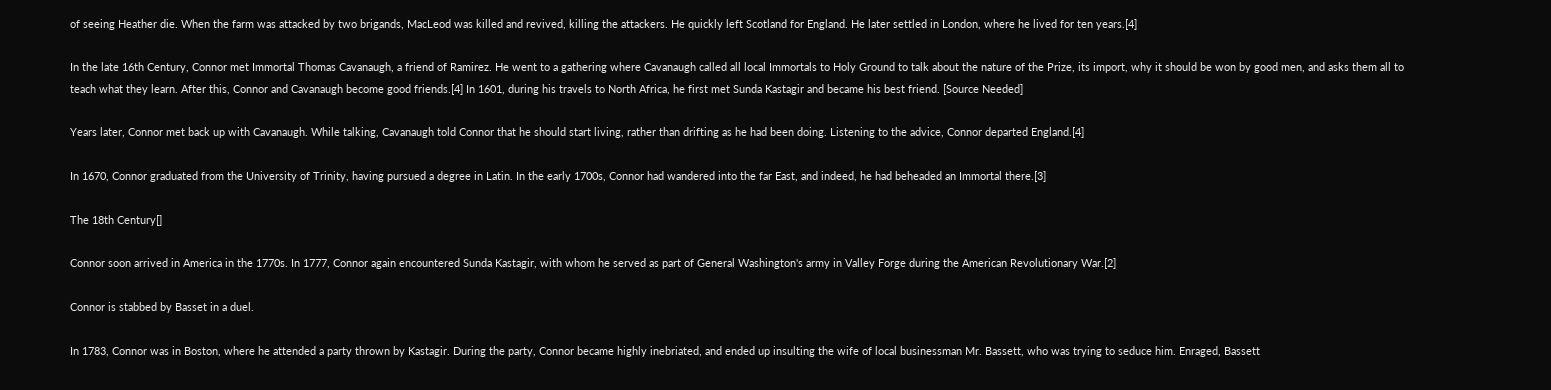of seeing Heather die. When the farm was attacked by two brigands, MacLeod was killed and revived, killing the attackers. He quickly left Scotland for England. He later settled in London, where he lived for ten years.[4]

In the late 16th Century, Connor met Immortal Thomas Cavanaugh, a friend of Ramirez. He went to a gathering where Cavanaugh called all local Immortals to Holy Ground to talk about the nature of the Prize, its import, why it should be won by good men, and asks them all to teach what they learn. After this, Connor and Cavanaugh become good friends.[4] In 1601, during his travels to North Africa, he first met Sunda Kastagir and became his best friend. [Source Needed]

Years later, Connor met back up with Cavanaugh. While talking, Cavanaugh told Connor that he should start living, rather than drifting as he had been doing. Listening to the advice, Connor departed England.[4]

In 1670, Connor graduated from the University of Trinity, having pursued a degree in Latin. In the early 1700s, Connor had wandered into the far East, and indeed, he had beheaded an Immortal there.[3]

The 18th Century[]

Connor soon arrived in America in the 1770s. In 1777, Connor again encountered Sunda Kastagir, with whom he served as part of General Washington's army in Valley Forge during the American Revolutionary War.[2]

Connor is stabbed by Basset in a duel.

In 1783, Connor was in Boston, where he attended a party thrown by Kastagir. During the party, Connor became highly inebriated, and ended up insulting the wife of local businessman Mr. Bassett, who was trying to seduce him. Enraged, Bassett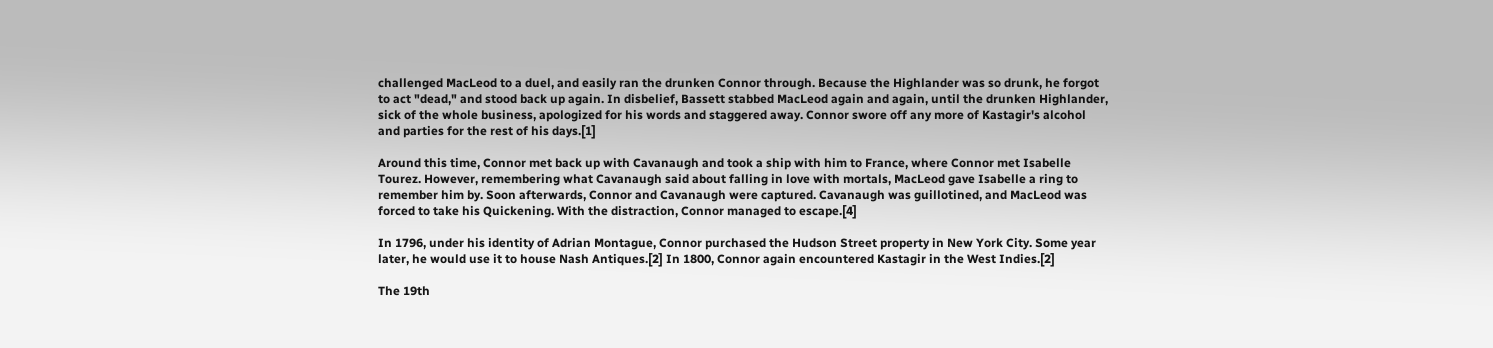challenged MacLeod to a duel, and easily ran the drunken Connor through. Because the Highlander was so drunk, he forgot to act "dead," and stood back up again. In disbelief, Bassett stabbed MacLeod again and again, until the drunken Highlander, sick of the whole business, apologized for his words and staggered away. Connor swore off any more of Kastagir's alcohol and parties for the rest of his days.[1]

Around this time, Connor met back up with Cavanaugh and took a ship with him to France, where Connor met Isabelle Tourez. However, remembering what Cavanaugh said about falling in love with mortals, MacLeod gave Isabelle a ring to remember him by. Soon afterwards, Connor and Cavanaugh were captured. Cavanaugh was guillotined, and MacLeod was forced to take his Quickening. With the distraction, Connor managed to escape.[4]

In 1796, under his identity of Adrian Montague, Connor purchased the Hudson Street property in New York City. Some year later, he would use it to house Nash Antiques.[2] In 1800, Connor again encountered Kastagir in the West Indies.[2]

The 19th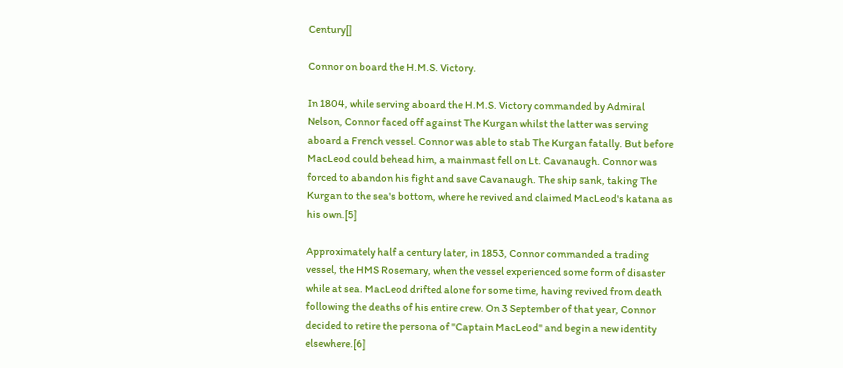Century[]

Connor on board the H.M.S. Victory.

In 1804, while serving aboard the H.M.S. Victory commanded by Admiral Nelson, Connor faced off against The Kurgan whilst the latter was serving aboard a French vessel. Connor was able to stab The Kurgan fatally. But before MacLeod could behead him, a mainmast fell on Lt. Cavanaugh. Connor was forced to abandon his fight and save Cavanaugh. The ship sank, taking The Kurgan to the sea's bottom, where he revived and claimed MacLeod's katana as his own.[5]

Approximately half a century later, in 1853, Connor commanded a trading vessel, the HMS Rosemary, when the vessel experienced some form of disaster while at sea. MacLeod drifted alone for some time, having revived from death following the deaths of his entire crew. On 3 September of that year, Connor decided to retire the persona of "Captain MacLeod" and begin a new identity elsewhere.[6]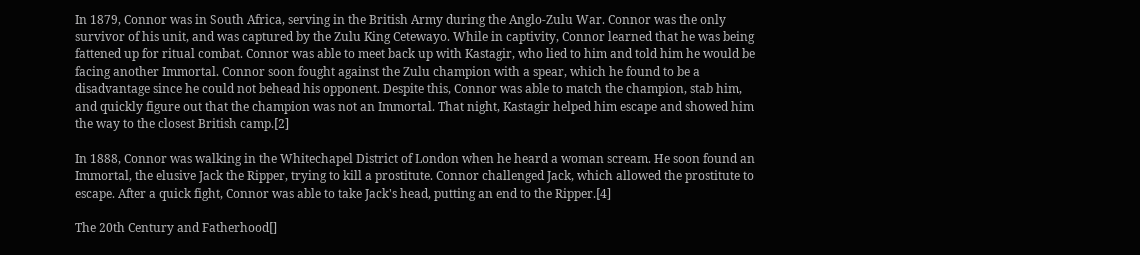In 1879, Connor was in South Africa, serving in the British Army during the Anglo-Zulu War. Connor was the only survivor of his unit, and was captured by the Zulu King Cetewayo. While in captivity, Connor learned that he was being fattened up for ritual combat. Connor was able to meet back up with Kastagir, who lied to him and told him he would be facing another Immortal. Connor soon fought against the Zulu champion with a spear, which he found to be a disadvantage since he could not behead his opponent. Despite this, Connor was able to match the champion, stab him, and quickly figure out that the champion was not an Immortal. That night, Kastagir helped him escape and showed him the way to the closest British camp.[2]

In 1888, Connor was walking in the Whitechapel District of London when he heard a woman scream. He soon found an Immortal, the elusive Jack the Ripper, trying to kill a prostitute. Connor challenged Jack, which allowed the prostitute to escape. After a quick fight, Connor was able to take Jack's head, putting an end to the Ripper.[4]

The 20th Century and Fatherhood[]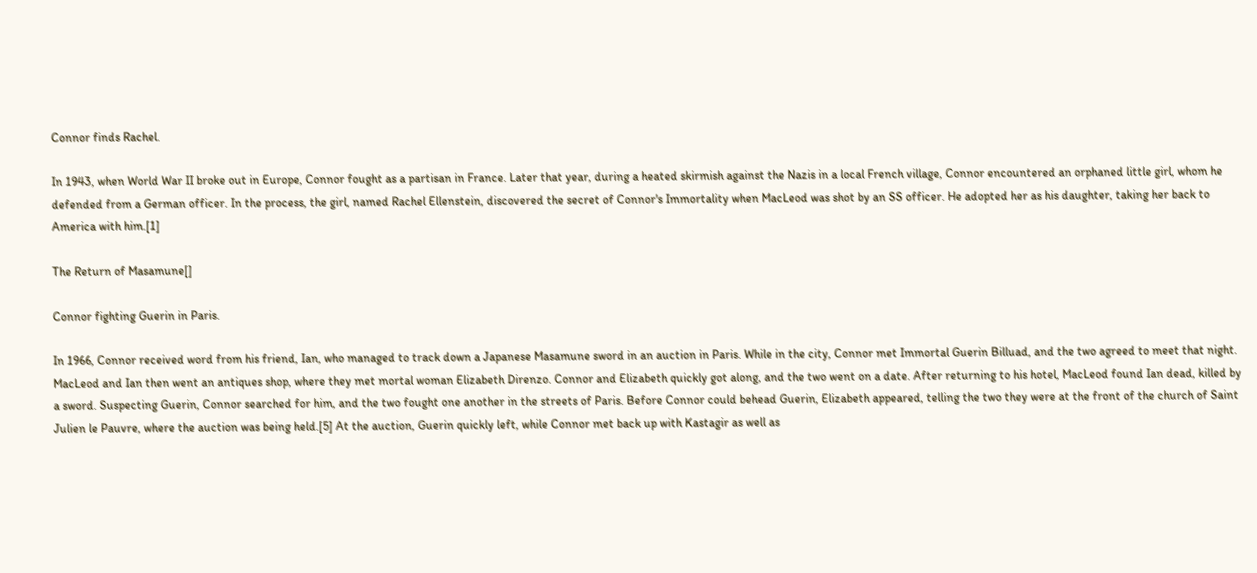Connor finds Rachel.

In 1943, when World War II broke out in Europe, Connor fought as a partisan in France. Later that year, during a heated skirmish against the Nazis in a local French village, Connor encountered an orphaned little girl, whom he defended from a German officer. In the process, the girl, named Rachel Ellenstein, discovered the secret of Connor's Immortality when MacLeod was shot by an SS officer. He adopted her as his daughter, taking her back to America with him.[1]

The Return of Masamune[]

Connor fighting Guerin in Paris.

In 1966, Connor received word from his friend, Ian, who managed to track down a Japanese Masamune sword in an auction in Paris. While in the city, Connor met Immortal Guerin Billuad, and the two agreed to meet that night. MacLeod and Ian then went an antiques shop, where they met mortal woman Elizabeth Direnzo. Connor and Elizabeth quickly got along, and the two went on a date. After returning to his hotel, MacLeod found Ian dead, killed by a sword. Suspecting Guerin, Connor searched for him, and the two fought one another in the streets of Paris. Before Connor could behead Guerin, Elizabeth appeared, telling the two they were at the front of the church of Saint Julien le Pauvre, where the auction was being held.[5] At the auction, Guerin quickly left, while Connor met back up with Kastagir as well as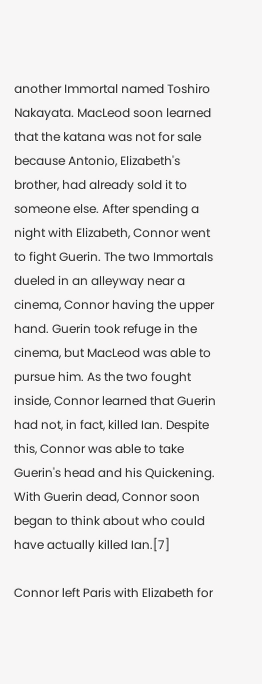another Immortal named Toshiro Nakayata. MacLeod soon learned that the katana was not for sale because Antonio, Elizabeth's brother, had already sold it to someone else. After spending a night with Elizabeth, Connor went to fight Guerin. The two Immortals dueled in an alleyway near a cinema, Connor having the upper hand. Guerin took refuge in the cinema, but MacLeod was able to pursue him. As the two fought inside, Connor learned that Guerin had not, in fact, killed Ian. Despite this, Connor was able to take Guerin's head and his Quickening. With Guerin dead, Connor soon began to think about who could have actually killed Ian.[7]

Connor left Paris with Elizabeth for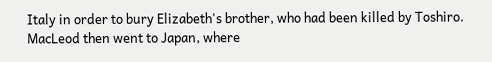Italy in order to bury Elizabeth's brother, who had been killed by Toshiro. MacLeod then went to Japan, where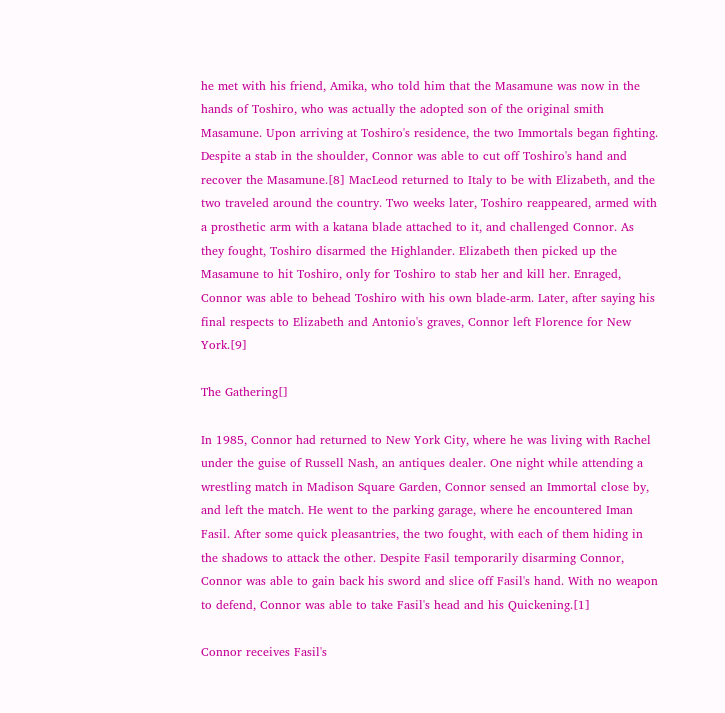he met with his friend, Amika, who told him that the Masamune was now in the hands of Toshiro, who was actually the adopted son of the original smith Masamune. Upon arriving at Toshiro's residence, the two Immortals began fighting. Despite a stab in the shoulder, Connor was able to cut off Toshiro's hand and recover the Masamune.[8] MacLeod returned to Italy to be with Elizabeth, and the two traveled around the country. Two weeks later, Toshiro reappeared, armed with a prosthetic arm with a katana blade attached to it, and challenged Connor. As they fought, Toshiro disarmed the Highlander. Elizabeth then picked up the Masamune to hit Toshiro, only for Toshiro to stab her and kill her. Enraged, Connor was able to behead Toshiro with his own blade-arm. Later, after saying his final respects to Elizabeth and Antonio's graves, Connor left Florence for New York.[9]

The Gathering[]

In 1985, Connor had returned to New York City, where he was living with Rachel under the guise of Russell Nash, an antiques dealer. One night while attending a wrestling match in Madison Square Garden, Connor sensed an Immortal close by, and left the match. He went to the parking garage, where he encountered Iman Fasil. After some quick pleasantries, the two fought, with each of them hiding in the shadows to attack the other. Despite Fasil temporarily disarming Connor, Connor was able to gain back his sword and slice off Fasil's hand. With no weapon to defend, Connor was able to take Fasil's head and his Quickening.[1]

Connor receives Fasil's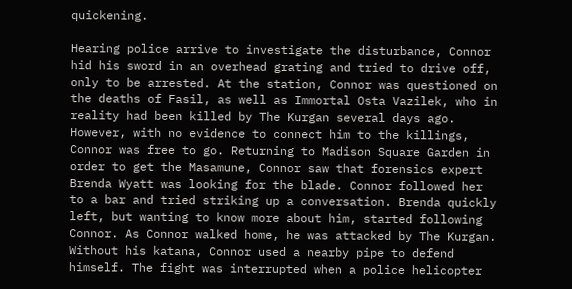quickening.

Hearing police arrive to investigate the disturbance, Connor hid his sword in an overhead grating and tried to drive off, only to be arrested. At the station, Connor was questioned on the deaths of Fasil, as well as Immortal Osta Vazilek, who in reality had been killed by The Kurgan several days ago. However, with no evidence to connect him to the killings, Connor was free to go. Returning to Madison Square Garden in order to get the Masamune, Connor saw that forensics expert Brenda Wyatt was looking for the blade. Connor followed her to a bar and tried striking up a conversation. Brenda quickly left, but wanting to know more about him, started following Connor. As Connor walked home, he was attacked by The Kurgan. Without his katana, Connor used a nearby pipe to defend himself. The fight was interrupted when a police helicopter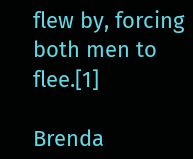flew by, forcing both men to flee.[1]

Brenda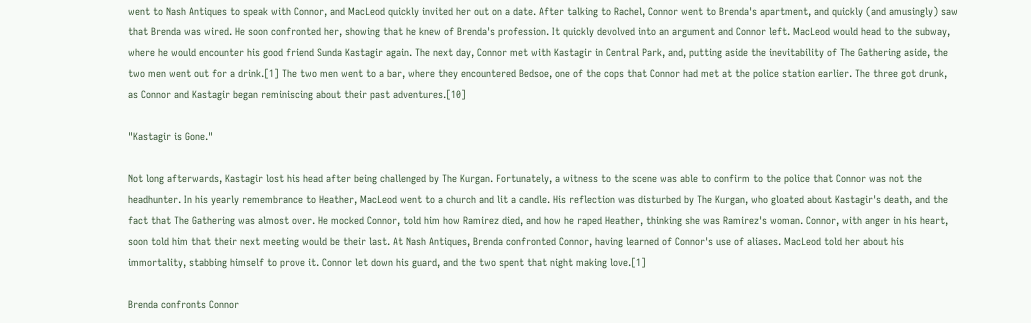went to Nash Antiques to speak with Connor, and MacLeod quickly invited her out on a date. After talking to Rachel, Connor went to Brenda's apartment, and quickly (and amusingly) saw that Brenda was wired. He soon confronted her, showing that he knew of Brenda's profession. It quickly devolved into an argument and Connor left. MacLeod would head to the subway, where he would encounter his good friend Sunda Kastagir again. The next day, Connor met with Kastagir in Central Park, and, putting aside the inevitability of The Gathering aside, the two men went out for a drink.[1] The two men went to a bar, where they encountered Bedsoe, one of the cops that Connor had met at the police station earlier. The three got drunk, as Connor and Kastagir began reminiscing about their past adventures.[10]

"Kastagir is Gone."

Not long afterwards, Kastagir lost his head after being challenged by The Kurgan. Fortunately, a witness to the scene was able to confirm to the police that Connor was not the headhunter. In his yearly remembrance to Heather, MacLeod went to a church and lit a candle. His reflection was disturbed by The Kurgan, who gloated about Kastagir's death, and the fact that The Gathering was almost over. He mocked Connor, told him how Ramirez died, and how he raped Heather, thinking she was Ramirez's woman. Connor, with anger in his heart, soon told him that their next meeting would be their last. At Nash Antiques, Brenda confronted Connor, having learned of Connor's use of aliases. MacLeod told her about his immortality, stabbing himself to prove it. Connor let down his guard, and the two spent that night making love.[1]

Brenda confronts Connor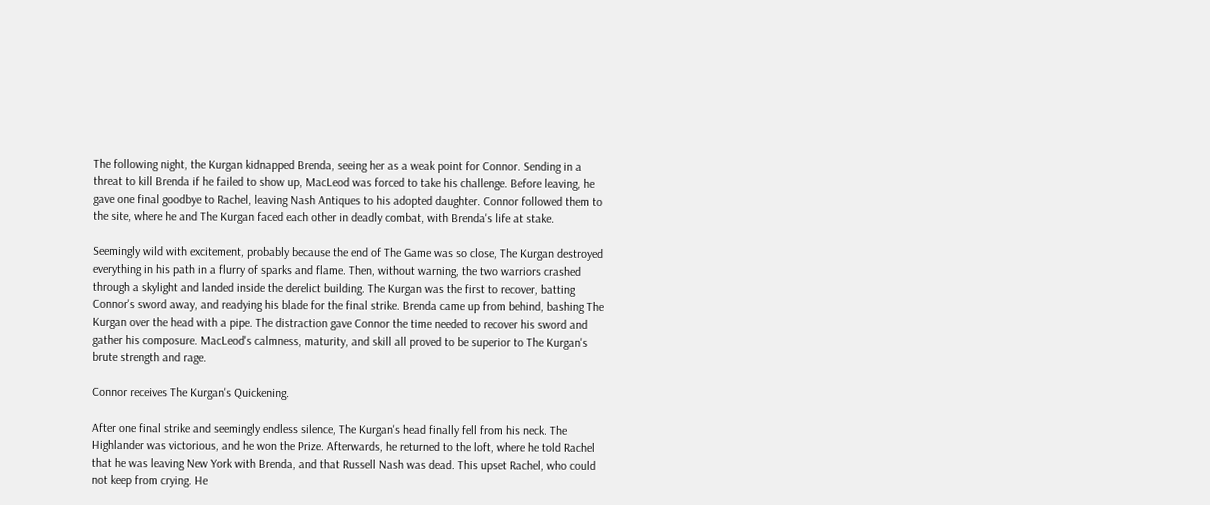The following night, the Kurgan kidnapped Brenda, seeing her as a weak point for Connor. Sending in a threat to kill Brenda if he failed to show up, MacLeod was forced to take his challenge. Before leaving, he gave one final goodbye to Rachel, leaving Nash Antiques to his adopted daughter. Connor followed them to the site, where he and The Kurgan faced each other in deadly combat, with Brenda's life at stake.

Seemingly wild with excitement, probably because the end of The Game was so close, The Kurgan destroyed everything in his path in a flurry of sparks and flame. Then, without warning, the two warriors crashed through a skylight and landed inside the derelict building. The Kurgan was the first to recover, batting Connor's sword away, and readying his blade for the final strike. Brenda came up from behind, bashing The Kurgan over the head with a pipe. The distraction gave Connor the time needed to recover his sword and gather his composure. MacLeod's calmness, maturity, and skill all proved to be superior to The Kurgan's brute strength and rage.

Connor receives The Kurgan's Quickening.

After one final strike and seemingly endless silence, The Kurgan's head finally fell from his neck. The Highlander was victorious, and he won the Prize. Afterwards, he returned to the loft, where he told Rachel that he was leaving New York with Brenda, and that Russell Nash was dead. This upset Rachel, who could not keep from crying. He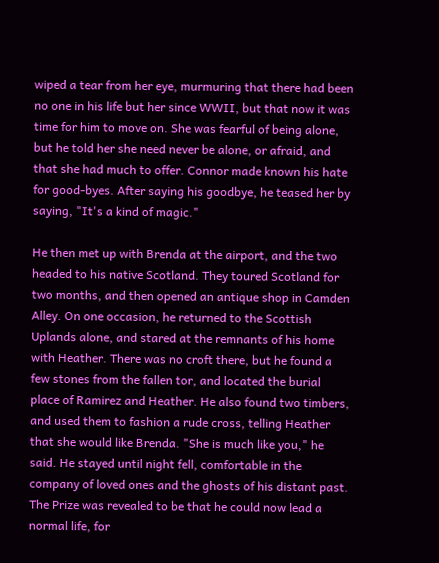wiped a tear from her eye, murmuring that there had been no one in his life but her since WWII, but that now it was time for him to move on. She was fearful of being alone, but he told her she need never be alone, or afraid, and that she had much to offer. Connor made known his hate for good-byes. After saying his goodbye, he teased her by saying, "It's a kind of magic."

He then met up with Brenda at the airport, and the two headed to his native Scotland. They toured Scotland for two months, and then opened an antique shop in Camden Alley. On one occasion, he returned to the Scottish Uplands alone, and stared at the remnants of his home with Heather. There was no croft there, but he found a few stones from the fallen tor, and located the burial place of Ramirez and Heather. He also found two timbers, and used them to fashion a rude cross, telling Heather that she would like Brenda. "She is much like you," he said. He stayed until night fell, comfortable in the company of loved ones and the ghosts of his distant past. The Prize was revealed to be that he could now lead a normal life, for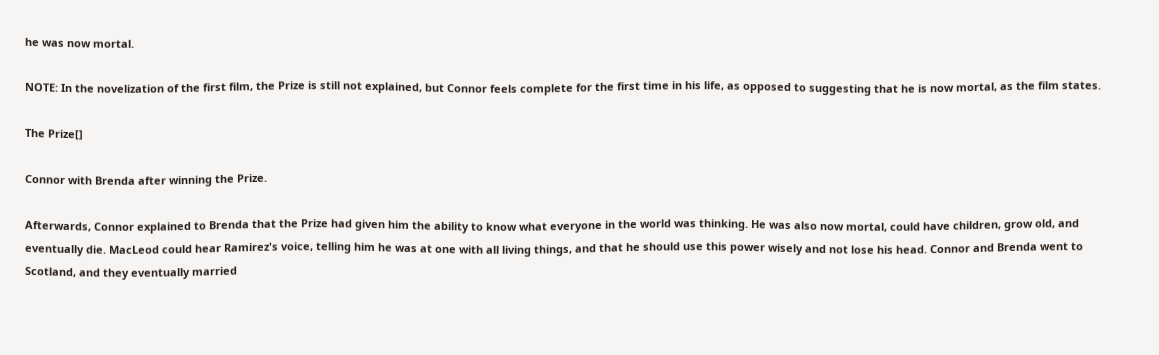he was now mortal.

NOTE: In the novelization of the first film, the Prize is still not explained, but Connor feels complete for the first time in his life, as opposed to suggesting that he is now mortal, as the film states.

The Prize[]

Connor with Brenda after winning the Prize.

Afterwards, Connor explained to Brenda that the Prize had given him the ability to know what everyone in the world was thinking. He was also now mortal, could have children, grow old, and eventually die. MacLeod could hear Ramirez's voice, telling him he was at one with all living things, and that he should use this power wisely and not lose his head. Connor and Brenda went to Scotland, and they eventually married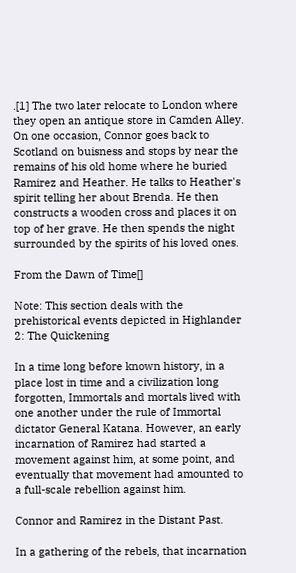.[1] The two later relocate to London where they open an antique store in Camden Alley. On one occasion, Connor goes back to Scotland on buisness and stops by near the remains of his old home where he buried Ramirez and Heather. He talks to Heather's spirit telling her about Brenda. He then constructs a wooden cross and places it on top of her grave. He then spends the night surrounded by the spirits of his loved ones.

From the Dawn of Time[]

Note: This section deals with the prehistorical events depicted in Highlander 2: The Quickening

In a time long before known history, in a place lost in time and a civilization long forgotten, Immortals and mortals lived with one another under the rule of Immortal dictator General Katana. However, an early incarnation of Ramirez had started a movement against him, at some point, and eventually that movement had amounted to a full-scale rebellion against him.

Connor and Ramirez in the Distant Past.

In a gathering of the rebels, that incarnation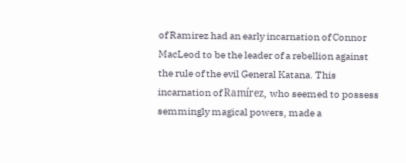of Ramirez had an early incarnation of Connor MacLeod to be the leader of a rebellion against the rule of the evil General Katana. This incarnation of Ramírez, who seemed to possess semmingly magical powers, made a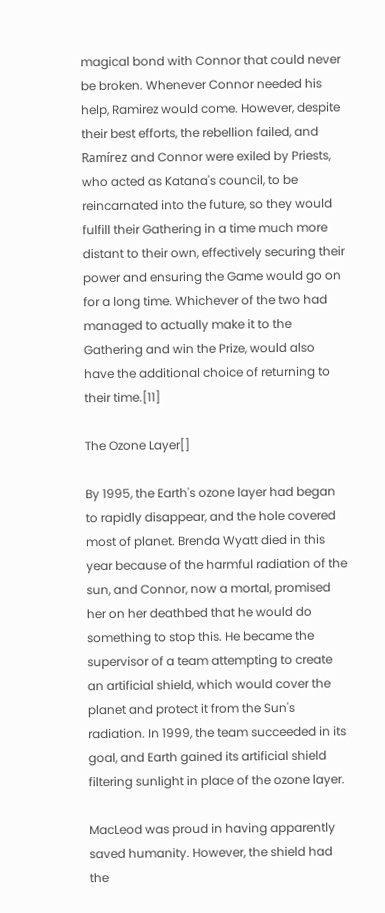magical bond with Connor that could never be broken. Whenever Connor needed his help, Ramirez would come. However, despite their best efforts, the rebellion failed, and Ramírez and Connor were exiled by Priests, who acted as Katana's council, to be reincarnated into the future, so they would fulfill their Gathering in a time much more distant to their own, effectively securing their power and ensuring the Game would go on for a long time. Whichever of the two had managed to actually make it to the Gathering and win the Prize, would also have the additional choice of returning to their time.[11]

The Ozone Layer[]

By 1995, the Earth's ozone layer had began to rapidly disappear, and the hole covered most of planet. Brenda Wyatt died in this year because of the harmful radiation of the sun, and Connor, now a mortal, promised her on her deathbed that he would do something to stop this. He became the supervisor of a team attempting to create an artificial shield, which would cover the planet and protect it from the Sun's radiation. In 1999, the team succeeded in its goal, and Earth gained its artificial shield filtering sunlight in place of the ozone layer.

MacLeod was proud in having apparently saved humanity. However, the shield had the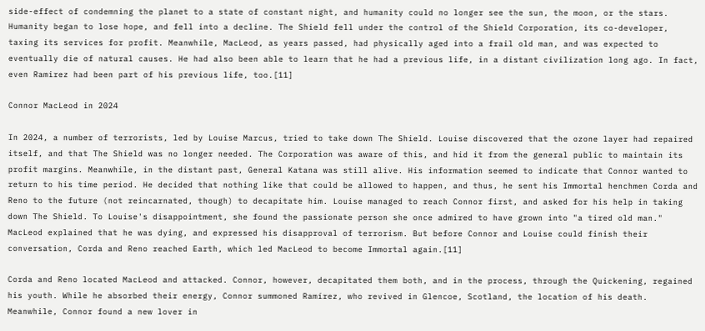side-effect of condemning the planet to a state of constant night, and humanity could no longer see the sun, the moon, or the stars. Humanity began to lose hope, and fell into a decline. The Shield fell under the control of the Shield Corporation, its co-developer, taxing its services for profit. Meanwhile, MacLeod, as years passed, had physically aged into a frail old man, and was expected to eventually die of natural causes. He had also been able to learn that he had a previous life, in a distant civilization long ago. In fact, even Ramirez had been part of his previous life, too.[11]

Connor MacLeod in 2024

In 2024, a number of terrorists, led by Louise Marcus, tried to take down The Shield. Louise discovered that the ozone layer had repaired itself, and that The Shield was no longer needed. The Corporation was aware of this, and hid it from the general public to maintain its profit margins. Meanwhile, in the distant past, General Katana was still alive. His information seemed to indicate that Connor wanted to return to his time period. He decided that nothing like that could be allowed to happen, and thus, he sent his Immortal henchmen Corda and Reno to the future (not reincarnated, though) to decapitate him. Louise managed to reach Connor first, and asked for his help in taking down The Shield. To Louise's disappointment, she found the passionate person she once admired to have grown into "a tired old man." MacLeod explained that he was dying, and expressed his disapproval of terrorism. But before Connor and Louise could finish their conversation, Corda and Reno reached Earth, which led MacLeod to become Immortal again.[11]

Corda and Reno located MacLeod and attacked. Connor, however, decapitated them both, and in the process, through the Quickening, regained his youth. While he absorbed their energy, Connor summoned Ramírez, who revived in Glencoe, Scotland, the location of his death. Meanwhile, Connor found a new lover in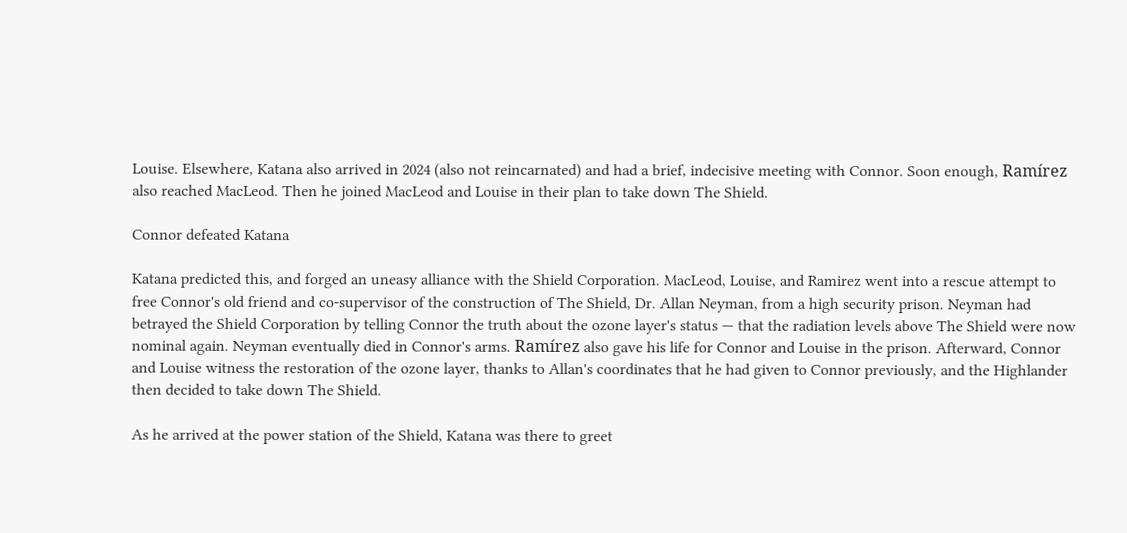Louise. Elsewhere, Katana also arrived in 2024 (also not reincarnated) and had a brief, indecisive meeting with Connor. Soon enough, Ramírez also reached MacLeod. Then he joined MacLeod and Louise in their plan to take down The Shield.

Connor defeated Katana

Katana predicted this, and forged an uneasy alliance with the Shield Corporation. MacLeod, Louise, and Ramirez went into a rescue attempt to free Connor's old friend and co-supervisor of the construction of The Shield, Dr. Allan Neyman, from a high security prison. Neyman had betrayed the Shield Corporation by telling Connor the truth about the ozone layer's status — that the radiation levels above The Shield were now nominal again. Neyman eventually died in Connor's arms. Ramírez also gave his life for Connor and Louise in the prison. Afterward, Connor and Louise witness the restoration of the ozone layer, thanks to Allan's coordinates that he had given to Connor previously, and the Highlander then decided to take down The Shield.

As he arrived at the power station of the Shield, Katana was there to greet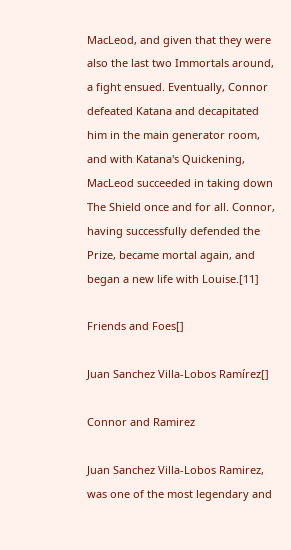MacLeod, and given that they were also the last two Immortals around, a fight ensued. Eventually, Connor defeated Katana and decapitated him in the main generator room, and with Katana's Quickening, MacLeod succeeded in taking down The Shield once and for all. Connor, having successfully defended the Prize, became mortal again, and began a new life with Louise.[11]

Friends and Foes[]

Juan Sanchez Villa-Lobos Ramírez[]

Connor and Ramirez

Juan Sanchez Villa-Lobos Ramirez, was one of the most legendary and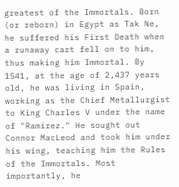greatest of the Immortals. Born (or reborn) in Egypt as Tak Ne, he suffered his First Death when a runaway cart fell on to him, thus making him Immortal. By 1541, at the age of 2,437 years old, he was living in Spain, working as the Chief Metallurgist to King Charles V under the name of "Ramírez." He sought out Connor MacLeod and took him under his wing, teaching him the Rules of the Immortals. Most importantly, he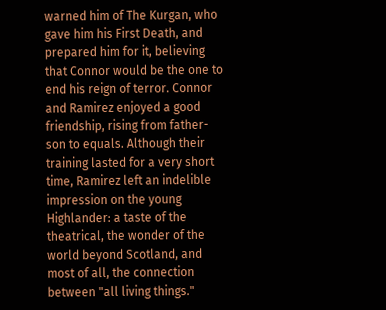warned him of The Kurgan, who gave him his First Death, and prepared him for it, believing that Connor would be the one to end his reign of terror. Connor and Ramirez enjoyed a good friendship, rising from father-son to equals. Although their training lasted for a very short time, Ramirez left an indelible impression on the young Highlander: a taste of the theatrical, the wonder of the world beyond Scotland, and most of all, the connection between "all living things."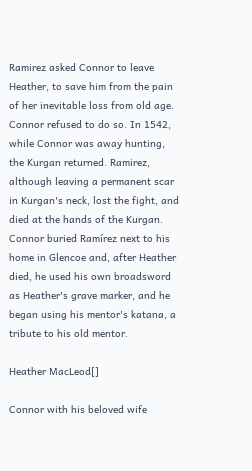Ramirez asked Connor to leave Heather, to save him from the pain of her inevitable loss from old age. Connor refused to do so. In 1542, while Connor was away hunting, the Kurgan returned. Ramirez, although leaving a permanent scar in Kurgan's neck, lost the fight, and died at the hands of the Kurgan. Connor buried Ramírez next to his home in Glencoe and, after Heather died, he used his own broadsword as Heather's grave marker, and he began using his mentor's katana, a tribute to his old mentor.

Heather MacLeod[]

Connor with his beloved wife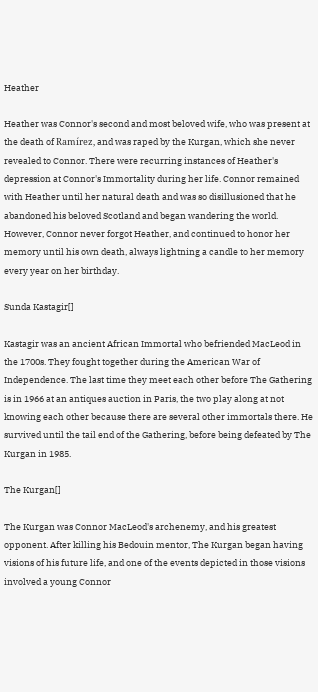Heather

Heather was Connor's second and most beloved wife, who was present at the death of Ramírez, and was raped by the Kurgan, which she never revealed to Connor. There were recurring instances of Heather's depression at Connor's Immortality during her life. Connor remained with Heather until her natural death and was so disillusioned that he abandoned his beloved Scotland and began wandering the world. However, Connor never forgot Heather, and continued to honor her memory until his own death, always lightning a candle to her memory every year on her birthday.

Sunda Kastagir[]

Kastagir was an ancient African Immortal who befriended MacLeod in the 1700s. They fought together during the American War of Independence. The last time they meet each other before The Gathering is in 1966 at an antiques auction in Paris, the two play along at not knowing each other because there are several other immortals there. He survived until the tail end of the Gathering, before being defeated by The Kurgan in 1985.

The Kurgan[]

The Kurgan was Connor MacLeod's archenemy, and his greatest opponent. After killing his Bedouin mentor, The Kurgan began having visions of his future life, and one of the events depicted in those visions involved a young Connor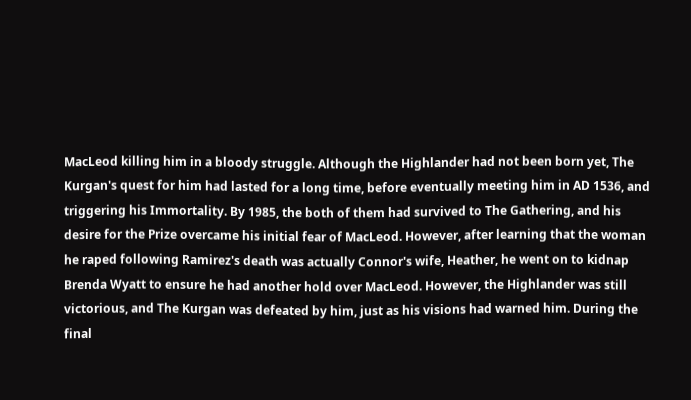MacLeod killing him in a bloody struggle. Although the Highlander had not been born yet, The Kurgan's quest for him had lasted for a long time, before eventually meeting him in AD 1536, and triggering his Immortality. By 1985, the both of them had survived to The Gathering, and his desire for the Prize overcame his initial fear of MacLeod. However, after learning that the woman he raped following Ramirez's death was actually Connor's wife, Heather, he went on to kidnap Brenda Wyatt to ensure he had another hold over MacLeod. However, the Highlander was still victorious, and The Kurgan was defeated by him, just as his visions had warned him. During the final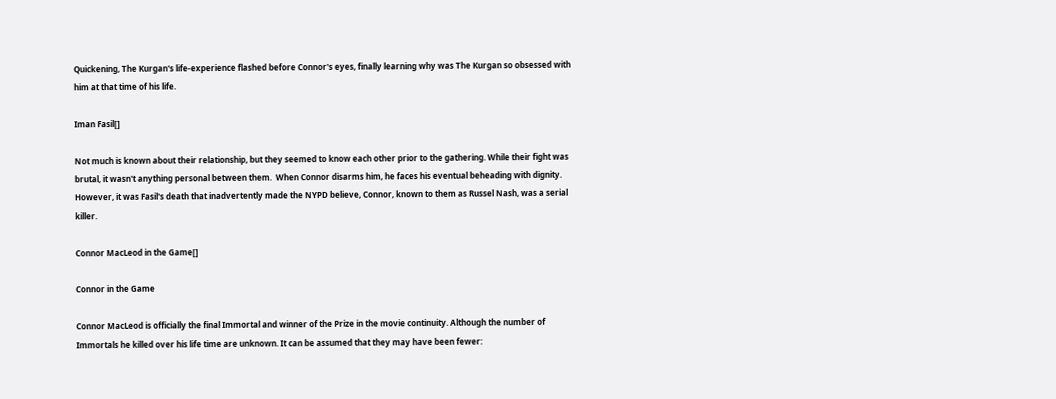Quickening, The Kurgan's life-experience flashed before Connor's eyes, finally learning why was The Kurgan so obsessed with him at that time of his life.

Iman Fasil[]

Not much is known about their relationship, but they seemed to know each other prior to the gathering. While their fight was brutal, it wasn't anything personal between them.  When Connor disarms him, he faces his eventual beheading with dignity.  However, it was Fasil's death that inadvertently made the NYPD believe, Connor, known to them as Russel Nash, was a serial killer.

Connor MacLeod in the Game[]

Connor in the Game

Connor MacLeod is officially the final Immortal and winner of the Prize in the movie continuity. Although the number of Immortals he killed over his life time are unknown. It can be assumed that they may have been fewer: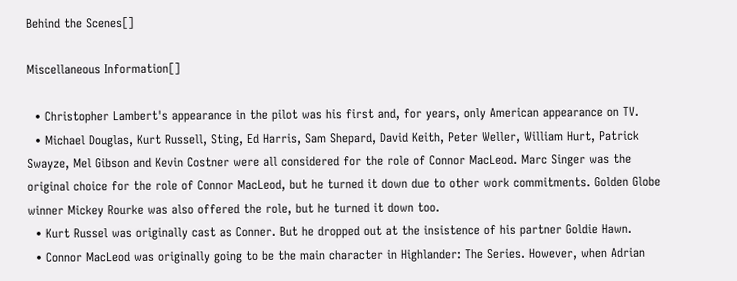Behind the Scenes[]

Miscellaneous Information[]

  • Christopher Lambert's appearance in the pilot was his first and, for years, only American appearance on TV.
  • Michael Douglas, Kurt Russell, Sting, Ed Harris, Sam Shepard, David Keith, Peter Weller, William Hurt, Patrick Swayze, Mel Gibson and Kevin Costner were all considered for the role of Connor MacLeod. Marc Singer was the original choice for the role of Connor MacLeod, but he turned it down due to other work commitments. Golden Globe winner Mickey Rourke was also offered the role, but he turned it down too.
  • Kurt Russel was originally cast as Conner. But he dropped out at the insistence of his partner Goldie Hawn.
  • Connor MacLeod was originally going to be the main character in Highlander: The Series. However, when Adrian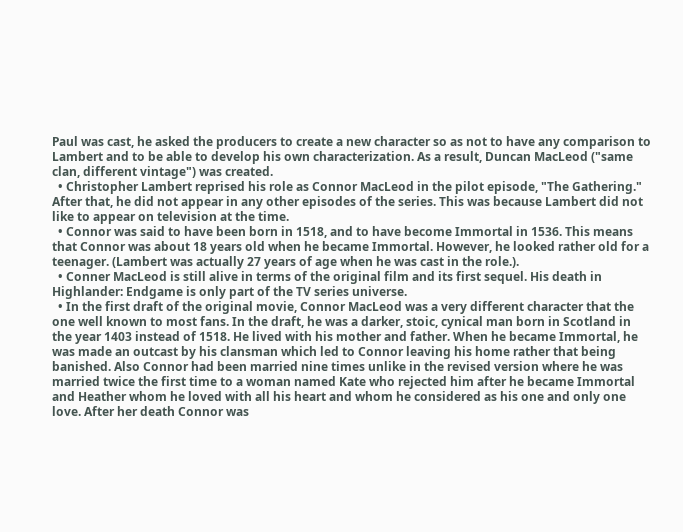Paul was cast, he asked the producers to create a new character so as not to have any comparison to Lambert and to be able to develop his own characterization. As a result, Duncan MacLeod ("same clan, different vintage") was created.
  • Christopher Lambert reprised his role as Connor MacLeod in the pilot episode, "The Gathering." After that, he did not appear in any other episodes of the series. This was because Lambert did not like to appear on television at the time.
  • Connor was said to have been born in 1518, and to have become Immortal in 1536. This means that Connor was about 18 years old when he became Immortal. However, he looked rather old for a teenager. (Lambert was actually 27 years of age when he was cast in the role.).
  • Conner MacLeod is still alive in terms of the original film and its first sequel. His death in Highlander: Endgame is only part of the TV series universe.
  • In the first draft of the original movie, Connor MacLeod was a very different character that the one well known to most fans. In the draft, he was a darker, stoic, cynical man born in Scotland in the year 1403 instead of 1518. He lived with his mother and father. When he became Immortal, he was made an outcast by his clansman which led to Connor leaving his home rather that being banished. Also Connor had been married nine times unlike in the revised version where he was married twice the first time to a woman named Kate who rejected him after he became Immortal and Heather whom he loved with all his heart and whom he considered as his one and only one love. After her death Connor was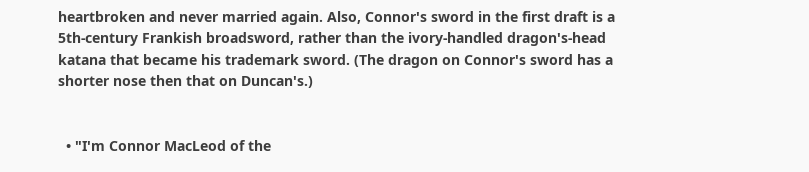heartbroken and never married again. Also, Connor's sword in the first draft is a 5th-century Frankish broadsword, rather than the ivory-handled dragon's-head katana that became his trademark sword. (The dragon on Connor's sword has a shorter nose then that on Duncan's.)


  • "I'm Connor MacLeod of the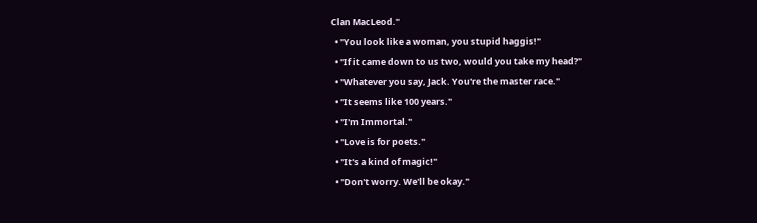Clan MacLeod."
  • "You look like a woman, you stupid haggis!"
  • "If it came down to us two, would you take my head?"
  • "Whatever you say, Jack. You're the master race."
  • "It seems like 100 years."
  • "I'm Immortal."
  • "Love is for poets."
  • "It's a kind of magic!"
  • "Don't worry. We'll be okay."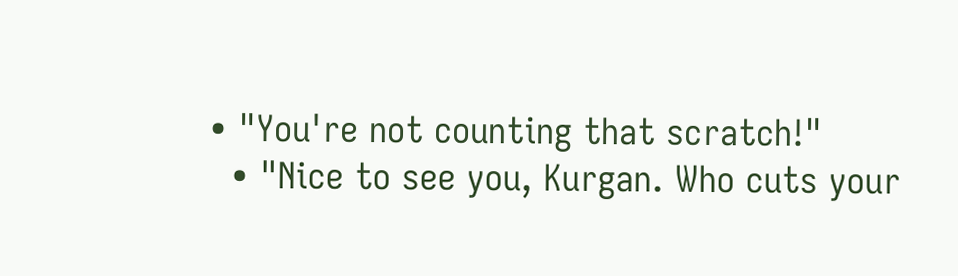• "You're not counting that scratch!"
  • "Nice to see you, Kurgan. Who cuts your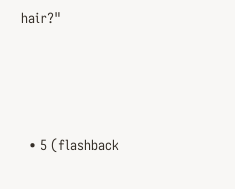hair?"




  • 5 (flashback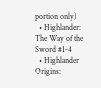portion only)
  • Highlander: The Way of the Sword #1-4
  • Highlander Origins: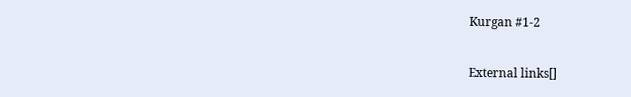Kurgan #1-2

External links[]